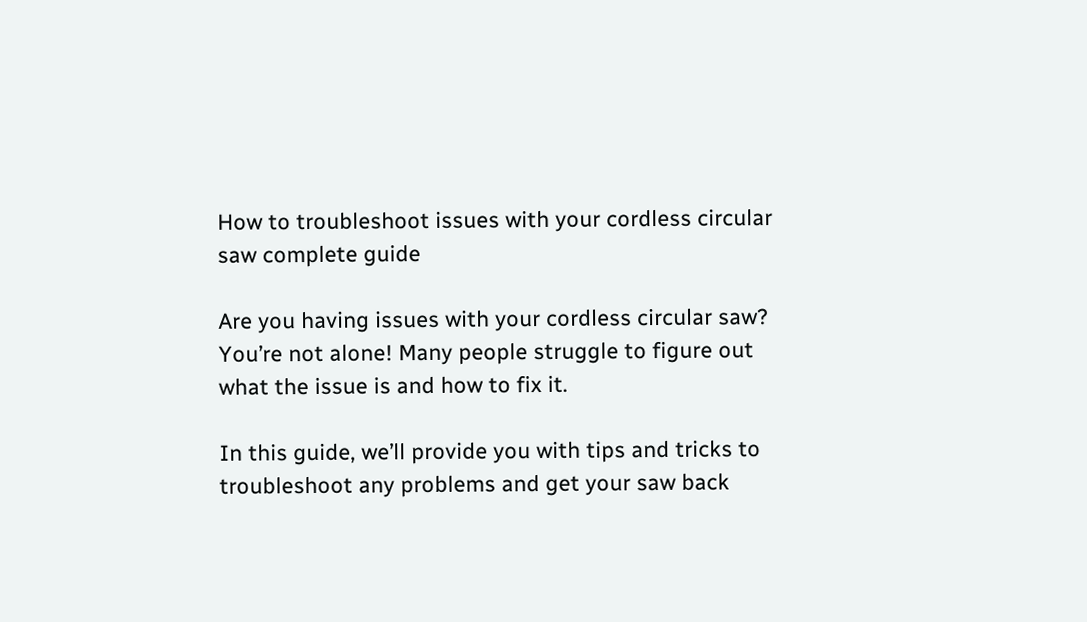How to troubleshoot issues with your cordless circular saw complete guide

Are you having issues with your cordless circular saw? You’re not alone! Many people struggle to figure out what the issue is and how to fix it.

In this guide, we’ll provide you with tips and tricks to troubleshoot any problems and get your saw back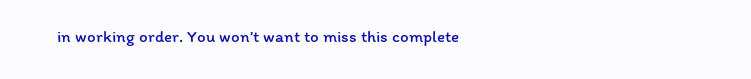in working order. You won’t want to miss this complete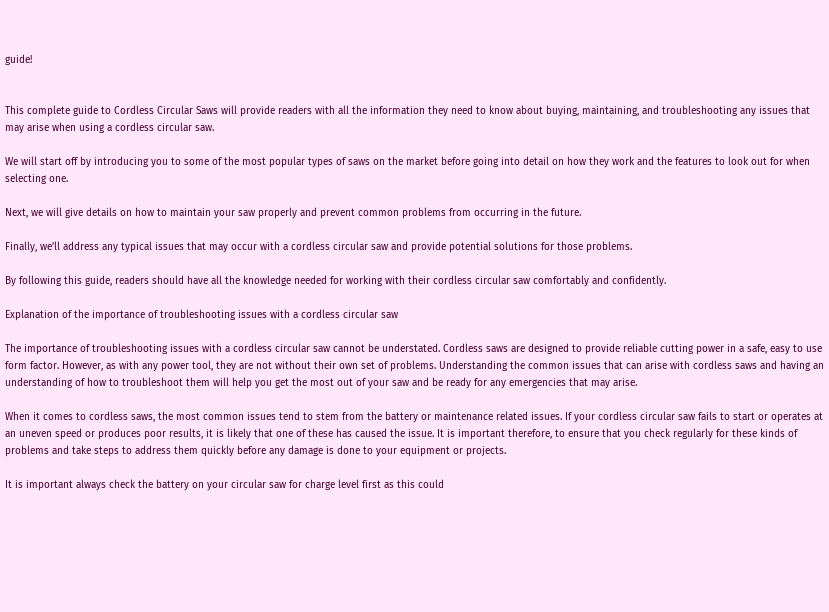guide!


This complete guide to Cordless Circular Saws will provide readers with all the information they need to know about buying, maintaining, and troubleshooting any issues that may arise when using a cordless circular saw.

We will start off by introducing you to some of the most popular types of saws on the market before going into detail on how they work and the features to look out for when selecting one.

Next, we will give details on how to maintain your saw properly and prevent common problems from occurring in the future.

Finally, we’ll address any typical issues that may occur with a cordless circular saw and provide potential solutions for those problems.

By following this guide, readers should have all the knowledge needed for working with their cordless circular saw comfortably and confidently.

Explanation of the importance of troubleshooting issues with a cordless circular saw

The importance of troubleshooting issues with a cordless circular saw cannot be understated. Cordless saws are designed to provide reliable cutting power in a safe, easy to use form factor. However, as with any power tool, they are not without their own set of problems. Understanding the common issues that can arise with cordless saws and having an understanding of how to troubleshoot them will help you get the most out of your saw and be ready for any emergencies that may arise.

When it comes to cordless saws, the most common issues tend to stem from the battery or maintenance related issues. If your cordless circular saw fails to start or operates at an uneven speed or produces poor results, it is likely that one of these has caused the issue. It is important therefore, to ensure that you check regularly for these kinds of problems and take steps to address them quickly before any damage is done to your equipment or projects.

It is important always check the battery on your circular saw for charge level first as this could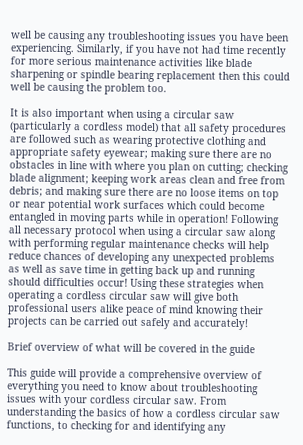well be causing any troubleshooting issues you have been experiencing. Similarly, if you have not had time recently for more serious maintenance activities like blade sharpening or spindle bearing replacement then this could well be causing the problem too.

It is also important when using a circular saw (particularly a cordless model) that all safety procedures are followed such as wearing protective clothing and appropriate safety eyewear; making sure there are no obstacles in line with where you plan on cutting; checking blade alignment; keeping work areas clean and free from debris; and making sure there are no loose items on top or near potential work surfaces which could become entangled in moving parts while in operation! Following all necessary protocol when using a circular saw along with performing regular maintenance checks will help reduce chances of developing any unexpected problems as well as save time in getting back up and running should difficulties occur! Using these strategies when operating a cordless circular saw will give both professional users alike peace of mind knowing their projects can be carried out safely and accurately!

Brief overview of what will be covered in the guide

This guide will provide a comprehensive overview of everything you need to know about troubleshooting issues with your cordless circular saw. From understanding the basics of how a cordless circular saw functions, to checking for and identifying any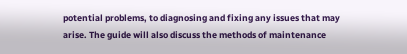potential problems, to diagnosing and fixing any issues that may arise. The guide will also discuss the methods of maintenance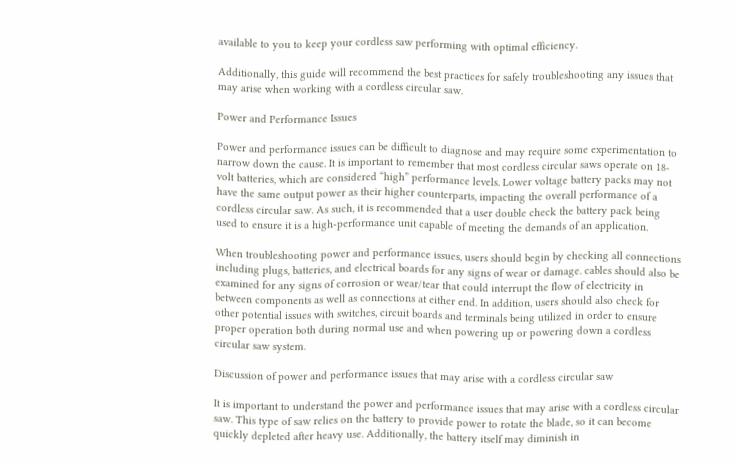available to you to keep your cordless saw performing with optimal efficiency.

Additionally, this guide will recommend the best practices for safely troubleshooting any issues that may arise when working with a cordless circular saw.

Power and Performance Issues

Power and performance issues can be difficult to diagnose and may require some experimentation to narrow down the cause. It is important to remember that most cordless circular saws operate on 18-volt batteries, which are considered “high” performance levels. Lower voltage battery packs may not have the same output power as their higher counterparts, impacting the overall performance of a cordless circular saw. As such, it is recommended that a user double check the battery pack being used to ensure it is a high-performance unit capable of meeting the demands of an application.

When troubleshooting power and performance issues, users should begin by checking all connections including plugs, batteries, and electrical boards for any signs of wear or damage. cables should also be examined for any signs of corrosion or wear/tear that could interrupt the flow of electricity in between components as well as connections at either end. In addition, users should also check for other potential issues with switches, circuit boards and terminals being utilized in order to ensure proper operation both during normal use and when powering up or powering down a cordless circular saw system.

Discussion of power and performance issues that may arise with a cordless circular saw

It is important to understand the power and performance issues that may arise with a cordless circular saw. This type of saw relies on the battery to provide power to rotate the blade, so it can become quickly depleted after heavy use. Additionally, the battery itself may diminish in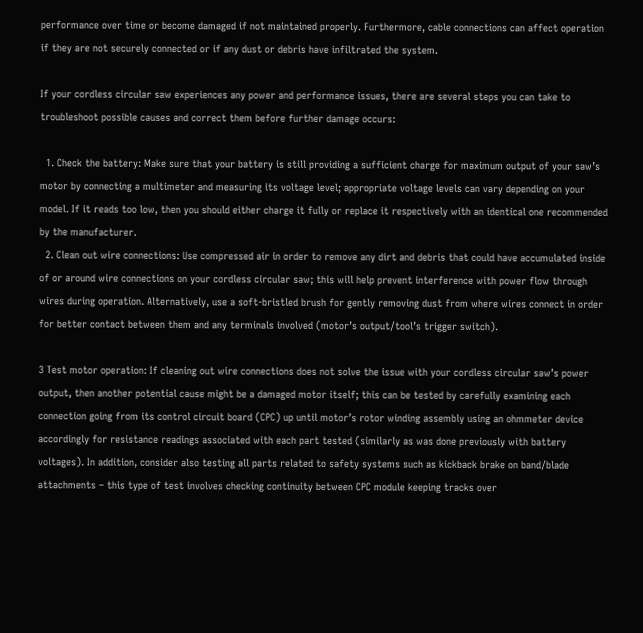performance over time or become damaged if not maintained properly. Furthermore, cable connections can affect operation if they are not securely connected or if any dust or debris have infiltrated the system.

If your cordless circular saw experiences any power and performance issues, there are several steps you can take to troubleshoot possible causes and correct them before further damage occurs:

  1. Check the battery: Make sure that your battery is still providing a sufficient charge for maximum output of your saw’s motor by connecting a multimeter and measuring its voltage level; appropriate voltage levels can vary depending on your model. If it reads too low, then you should either charge it fully or replace it respectively with an identical one recommended by the manufacturer.
  2. Clean out wire connections: Use compressed air in order to remove any dirt and debris that could have accumulated inside of or around wire connections on your cordless circular saw; this will help prevent interference with power flow through wires during operation. Alternatively, use a soft-bristled brush for gently removing dust from where wires connect in order for better contact between them and any terminals involved (motor’s output/tool’s trigger switch).

3 Test motor operation: If cleaning out wire connections does not solve the issue with your cordless circular saw’s power output, then another potential cause might be a damaged motor itself; this can be tested by carefully examining each connection going from its control circuit board (CPC) up until motor’s rotor winding assembly using an ohmmeter device accordingly for resistance readings associated with each part tested (similarly as was done previously with battery voltages). In addition, consider also testing all parts related to safety systems such as kickback brake on band/blade attachments – this type of test involves checking continuity between CPC module keeping tracks over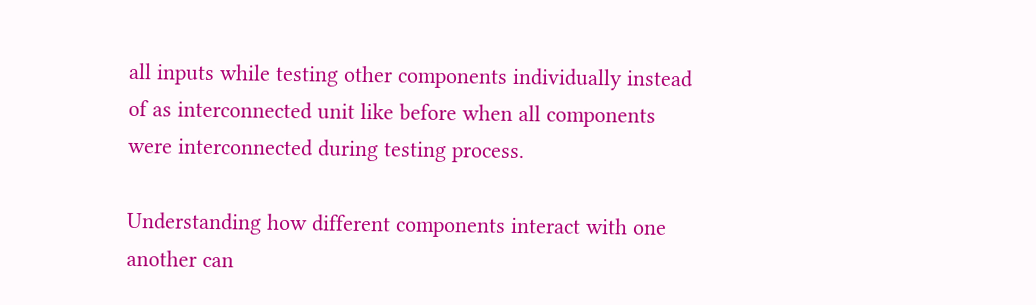all inputs while testing other components individually instead of as interconnected unit like before when all components were interconnected during testing process.

Understanding how different components interact with one another can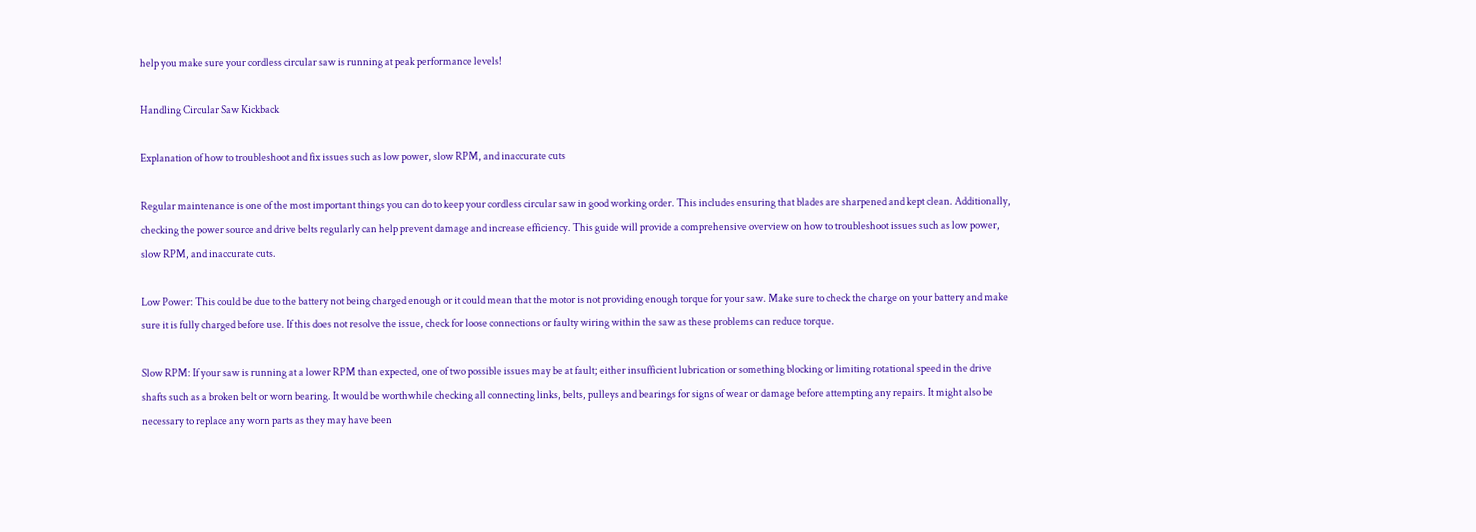help you make sure your cordless circular saw is running at peak performance levels!

Handling Circular Saw Kickback

Explanation of how to troubleshoot and fix issues such as low power, slow RPM, and inaccurate cuts

Regular maintenance is one of the most important things you can do to keep your cordless circular saw in good working order. This includes ensuring that blades are sharpened and kept clean. Additionally, checking the power source and drive belts regularly can help prevent damage and increase efficiency. This guide will provide a comprehensive overview on how to troubleshoot issues such as low power, slow RPM, and inaccurate cuts.

Low Power: This could be due to the battery not being charged enough or it could mean that the motor is not providing enough torque for your saw. Make sure to check the charge on your battery and make sure it is fully charged before use. If this does not resolve the issue, check for loose connections or faulty wiring within the saw as these problems can reduce torque.

Slow RPM: If your saw is running at a lower RPM than expected, one of two possible issues may be at fault; either insufficient lubrication or something blocking or limiting rotational speed in the drive shafts such as a broken belt or worn bearing. It would be worthwhile checking all connecting links, belts, pulleys and bearings for signs of wear or damage before attempting any repairs. It might also be necessary to replace any worn parts as they may have been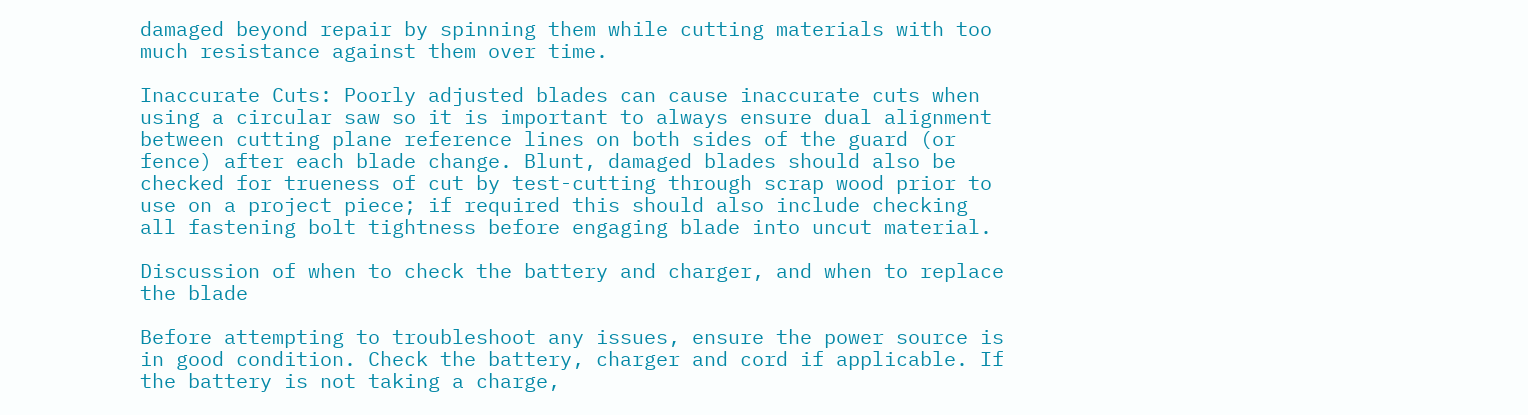damaged beyond repair by spinning them while cutting materials with too much resistance against them over time.

Inaccurate Cuts: Poorly adjusted blades can cause inaccurate cuts when using a circular saw so it is important to always ensure dual alignment between cutting plane reference lines on both sides of the guard (or fence) after each blade change. Blunt, damaged blades should also be checked for trueness of cut by test-cutting through scrap wood prior to use on a project piece; if required this should also include checking all fastening bolt tightness before engaging blade into uncut material.

Discussion of when to check the battery and charger, and when to replace the blade

Before attempting to troubleshoot any issues, ensure the power source is in good condition. Check the battery, charger and cord if applicable. If the battery is not taking a charge,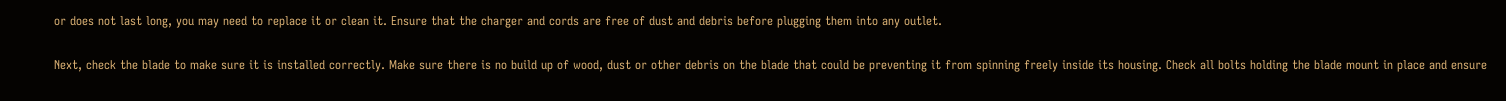or does not last long, you may need to replace it or clean it. Ensure that the charger and cords are free of dust and debris before plugging them into any outlet.

Next, check the blade to make sure it is installed correctly. Make sure there is no build up of wood, dust or other debris on the blade that could be preventing it from spinning freely inside its housing. Check all bolts holding the blade mount in place and ensure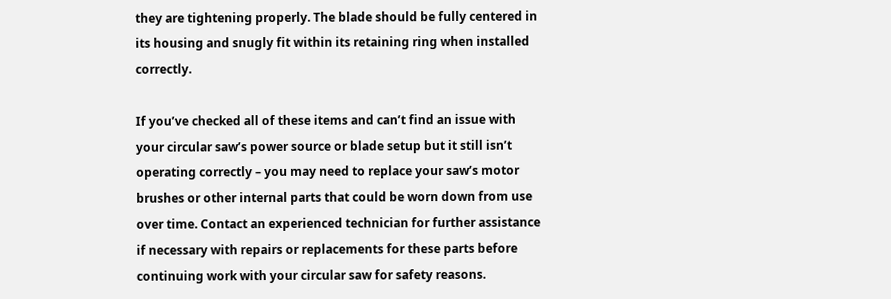they are tightening properly. The blade should be fully centered in its housing and snugly fit within its retaining ring when installed correctly.

If you’ve checked all of these items and can’t find an issue with your circular saw’s power source or blade setup but it still isn’t operating correctly – you may need to replace your saw’s motor brushes or other internal parts that could be worn down from use over time. Contact an experienced technician for further assistance if necessary with repairs or replacements for these parts before continuing work with your circular saw for safety reasons.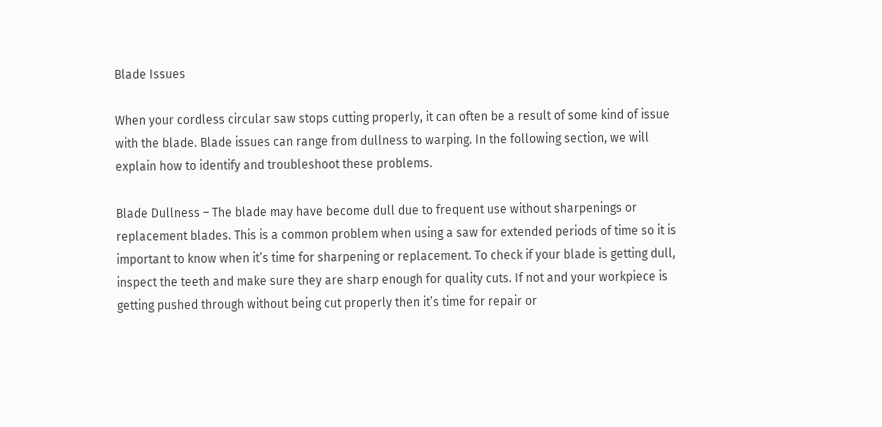Blade Issues

When your cordless circular saw stops cutting properly, it can often be a result of some kind of issue with the blade. Blade issues can range from dullness to warping. In the following section, we will explain how to identify and troubleshoot these problems.

Blade Dullness – The blade may have become dull due to frequent use without sharpenings or replacement blades. This is a common problem when using a saw for extended periods of time so it is important to know when it’s time for sharpening or replacement. To check if your blade is getting dull, inspect the teeth and make sure they are sharp enough for quality cuts. If not and your workpiece is getting pushed through without being cut properly then it’s time for repair or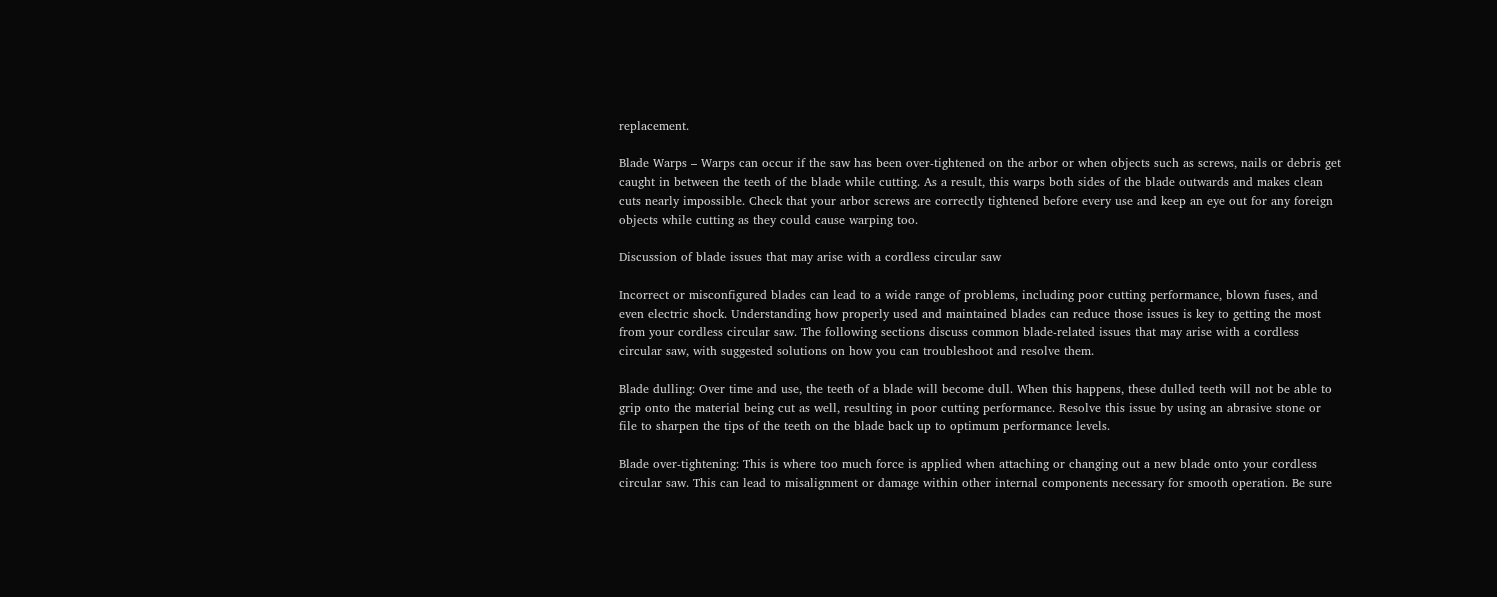replacement.

Blade Warps – Warps can occur if the saw has been over-tightened on the arbor or when objects such as screws, nails or debris get caught in between the teeth of the blade while cutting. As a result, this warps both sides of the blade outwards and makes clean cuts nearly impossible. Check that your arbor screws are correctly tightened before every use and keep an eye out for any foreign objects while cutting as they could cause warping too.

Discussion of blade issues that may arise with a cordless circular saw

Incorrect or misconfigured blades can lead to a wide range of problems, including poor cutting performance, blown fuses, and even electric shock. Understanding how properly used and maintained blades can reduce those issues is key to getting the most from your cordless circular saw. The following sections discuss common blade-related issues that may arise with a cordless circular saw, with suggested solutions on how you can troubleshoot and resolve them.

Blade dulling: Over time and use, the teeth of a blade will become dull. When this happens, these dulled teeth will not be able to grip onto the material being cut as well, resulting in poor cutting performance. Resolve this issue by using an abrasive stone or file to sharpen the tips of the teeth on the blade back up to optimum performance levels.

Blade over-tightening: This is where too much force is applied when attaching or changing out a new blade onto your cordless circular saw. This can lead to misalignment or damage within other internal components necessary for smooth operation. Be sure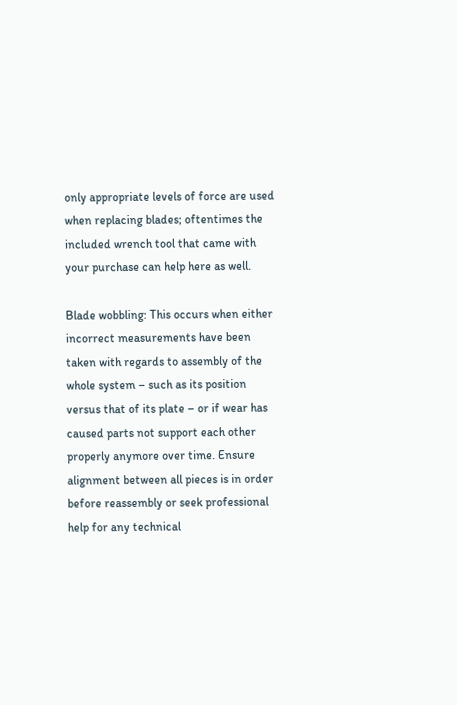only appropriate levels of force are used when replacing blades; oftentimes the included wrench tool that came with your purchase can help here as well.

Blade wobbling: This occurs when either incorrect measurements have been taken with regards to assembly of the whole system – such as its position versus that of its plate – or if wear has caused parts not support each other properly anymore over time. Ensure alignment between all pieces is in order before reassembly or seek professional help for any technical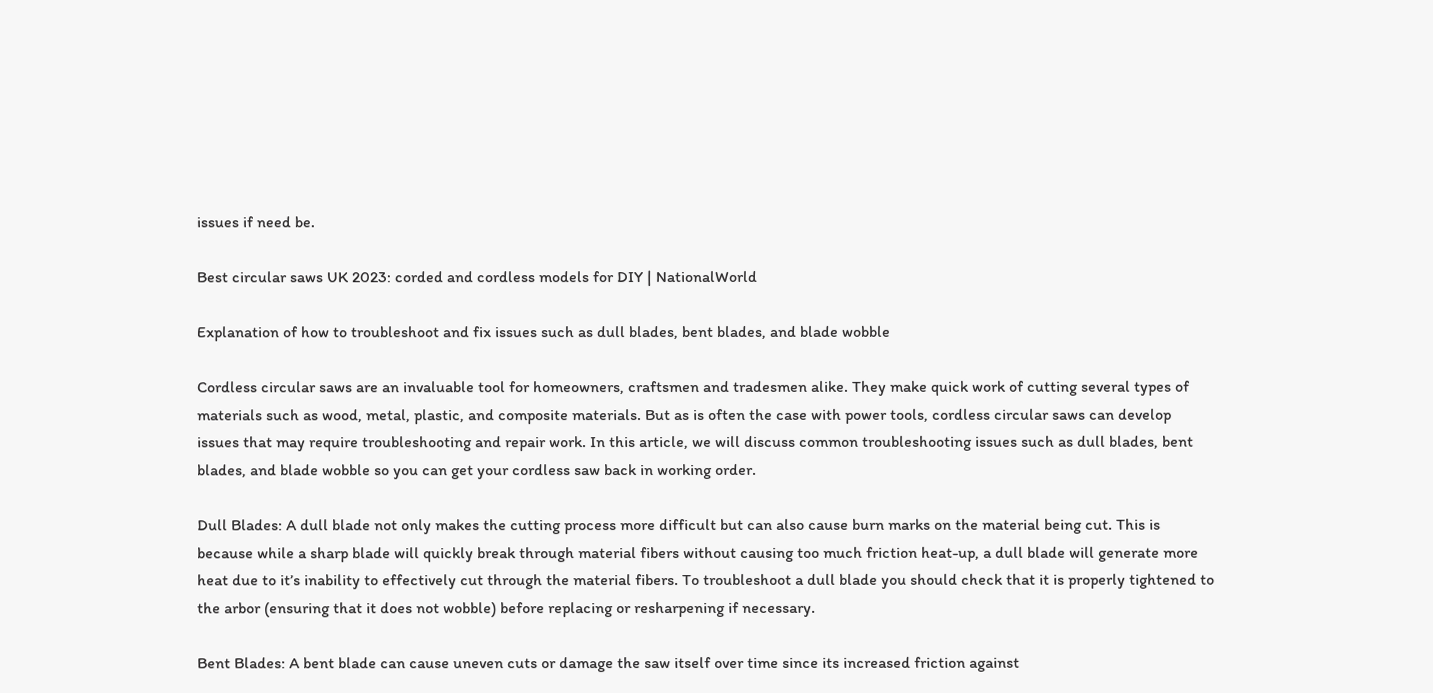issues if need be.

Best circular saws UK 2023: corded and cordless models for DIY | NationalWorld

Explanation of how to troubleshoot and fix issues such as dull blades, bent blades, and blade wobble

Cordless circular saws are an invaluable tool for homeowners, craftsmen and tradesmen alike. They make quick work of cutting several types of materials such as wood, metal, plastic, and composite materials. But as is often the case with power tools, cordless circular saws can develop issues that may require troubleshooting and repair work. In this article, we will discuss common troubleshooting issues such as dull blades, bent blades, and blade wobble so you can get your cordless saw back in working order.

Dull Blades: A dull blade not only makes the cutting process more difficult but can also cause burn marks on the material being cut. This is because while a sharp blade will quickly break through material fibers without causing too much friction heat-up, a dull blade will generate more heat due to it’s inability to effectively cut through the material fibers. To troubleshoot a dull blade you should check that it is properly tightened to the arbor (ensuring that it does not wobble) before replacing or resharpening if necessary.

Bent Blades: A bent blade can cause uneven cuts or damage the saw itself over time since its increased friction against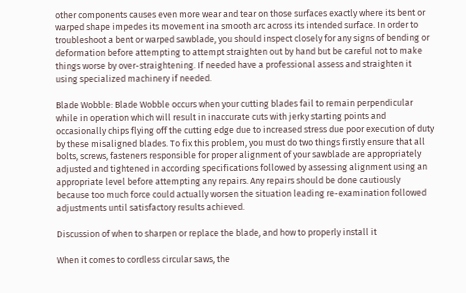other components causes even more wear and tear on those surfaces exactly where its bent or warped shape impedes its movement ina smooth arc across its intended surface. In order to troubleshoot a bent or warped sawblade, you should inspect closely for any signs of bending or deformation before attempting to attempt straighten out by hand but be careful not to make things worse by over-straightening. If needed have a professional assess and straighten it using specialized machinery if needed.

Blade Wobble: Blade Wobble occurs when your cutting blades fail to remain perpendicular while in operation which will result in inaccurate cuts with jerky starting points and occasionally chips flying off the cutting edge due to increased stress due poor execution of duty by these misaligned blades. To fix this problem, you must do two things firstly ensure that all bolts, screws, fasteners responsible for proper alignment of your sawblade are appropriately adjusted and tightened in according specifications followed by assessing alignment using an appropriate level before attempting any repairs. Any repairs should be done cautiously because too much force could actually worsen the situation leading re-examination followed adjustments until satisfactory results achieved.

Discussion of when to sharpen or replace the blade, and how to properly install it

When it comes to cordless circular saws, the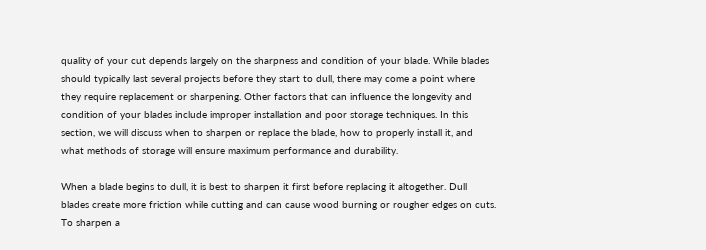quality of your cut depends largely on the sharpness and condition of your blade. While blades should typically last several projects before they start to dull, there may come a point where they require replacement or sharpening. Other factors that can influence the longevity and condition of your blades include improper installation and poor storage techniques. In this section, we will discuss when to sharpen or replace the blade, how to properly install it, and what methods of storage will ensure maximum performance and durability.

When a blade begins to dull, it is best to sharpen it first before replacing it altogether. Dull blades create more friction while cutting and can cause wood burning or rougher edges on cuts. To sharpen a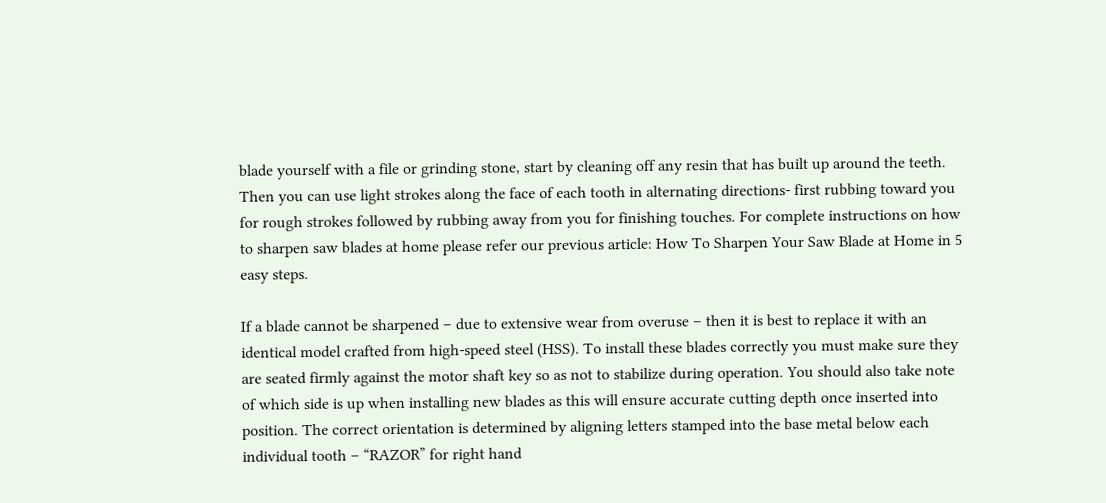blade yourself with a file or grinding stone, start by cleaning off any resin that has built up around the teeth. Then you can use light strokes along the face of each tooth in alternating directions- first rubbing toward you for rough strokes followed by rubbing away from you for finishing touches. For complete instructions on how to sharpen saw blades at home please refer our previous article: How To Sharpen Your Saw Blade at Home in 5 easy steps.

If a blade cannot be sharpened – due to extensive wear from overuse – then it is best to replace it with an identical model crafted from high-speed steel (HSS). To install these blades correctly you must make sure they are seated firmly against the motor shaft key so as not to stabilize during operation. You should also take note of which side is up when installing new blades as this will ensure accurate cutting depth once inserted into position. The correct orientation is determined by aligning letters stamped into the base metal below each individual tooth – “RAZOR” for right hand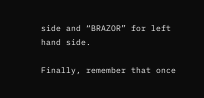side and “BRAZOR” for left hand side.

Finally, remember that once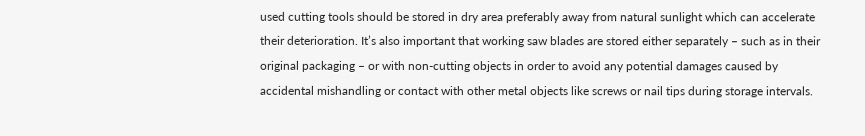used cutting tools should be stored in dry area preferably away from natural sunlight which can accelerate their deterioration. It’s also important that working saw blades are stored either separately – such as in their original packaging – or with non-cutting objects in order to avoid any potential damages caused by accidental mishandling or contact with other metal objects like screws or nail tips during storage intervals.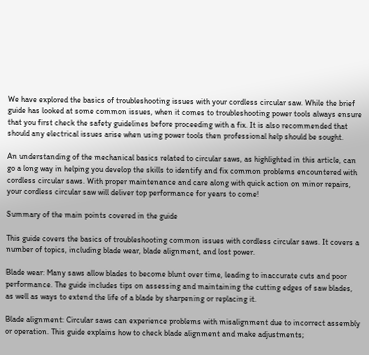We have explored the basics of troubleshooting issues with your cordless circular saw. While the brief guide has looked at some common issues, when it comes to troubleshooting power tools always ensure that you first check the safety guidelines before proceeding with a fix. It is also recommended that should any electrical issues arise when using power tools then professional help should be sought.

An understanding of the mechanical basics related to circular saws, as highlighted in this article, can go a long way in helping you develop the skills to identify and fix common problems encountered with cordless circular saws. With proper maintenance and care along with quick action on minor repairs, your cordless circular saw will deliver top performance for years to come!

Summary of the main points covered in the guide

This guide covers the basics of troubleshooting common issues with cordless circular saws. It covers a number of topics, including blade wear, blade alignment, and lost power.

Blade wear: Many saws allow blades to become blunt over time, leading to inaccurate cuts and poor performance. The guide includes tips on assessing and maintaining the cutting edges of saw blades, as well as ways to extend the life of a blade by sharpening or replacing it.

Blade alignment: Circular saws can experience problems with misalignment due to incorrect assembly or operation. This guide explains how to check blade alignment and make adjustments;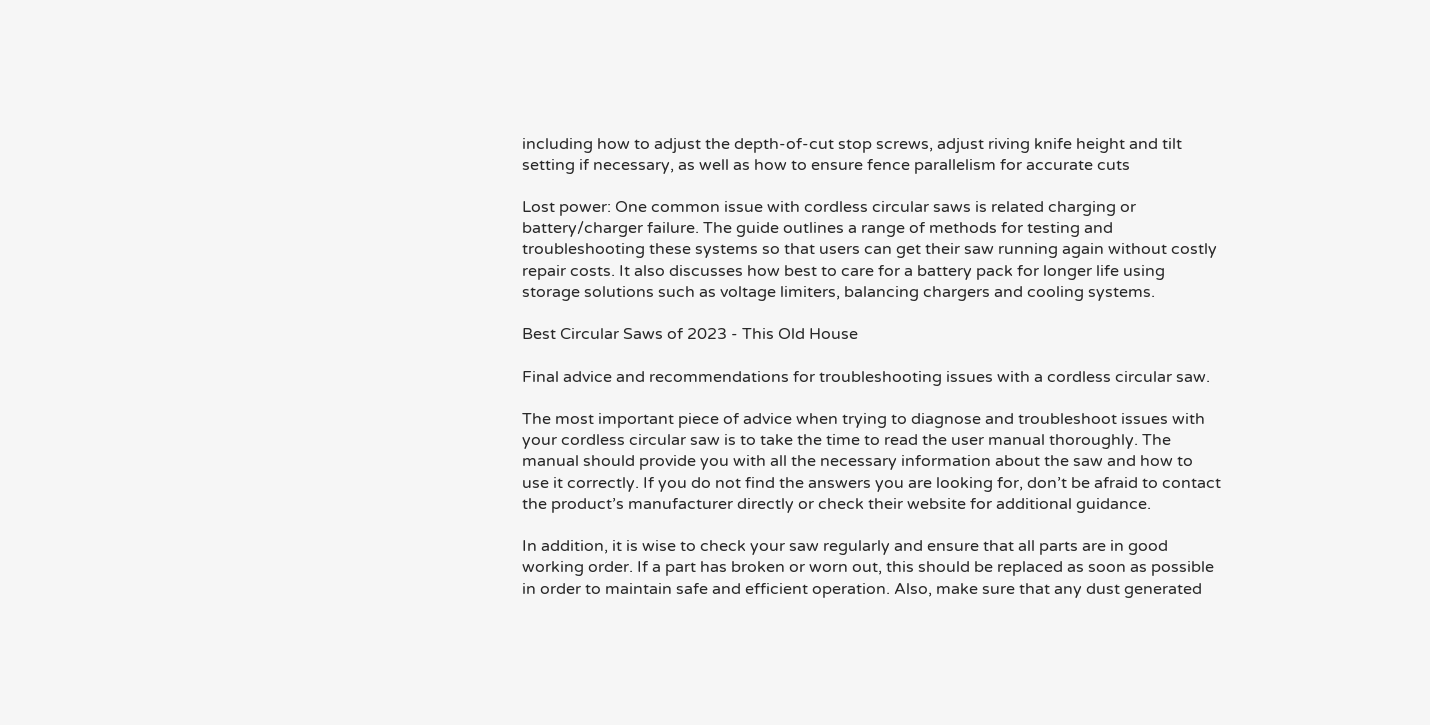including how to adjust the depth-of-cut stop screws, adjust riving knife height and tilt setting if necessary, as well as how to ensure fence parallelism for accurate cuts

Lost power: One common issue with cordless circular saws is related charging or battery/charger failure. The guide outlines a range of methods for testing and troubleshooting these systems so that users can get their saw running again without costly repair costs. It also discusses how best to care for a battery pack for longer life using storage solutions such as voltage limiters, balancing chargers and cooling systems.

Best Circular Saws of 2023 - This Old House

Final advice and recommendations for troubleshooting issues with a cordless circular saw.

The most important piece of advice when trying to diagnose and troubleshoot issues with your cordless circular saw is to take the time to read the user manual thoroughly. The manual should provide you with all the necessary information about the saw and how to use it correctly. If you do not find the answers you are looking for, don’t be afraid to contact the product’s manufacturer directly or check their website for additional guidance.

In addition, it is wise to check your saw regularly and ensure that all parts are in good working order. If a part has broken or worn out, this should be replaced as soon as possible in order to maintain safe and efficient operation. Also, make sure that any dust generated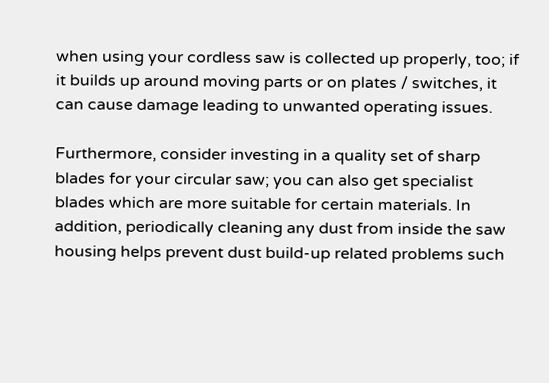when using your cordless saw is collected up properly, too; if it builds up around moving parts or on plates / switches, it can cause damage leading to unwanted operating issues.

Furthermore, consider investing in a quality set of sharp blades for your circular saw; you can also get specialist blades which are more suitable for certain materials. In addition, periodically cleaning any dust from inside the saw housing helps prevent dust build-up related problems such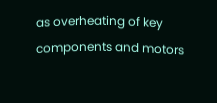as overheating of key components and motors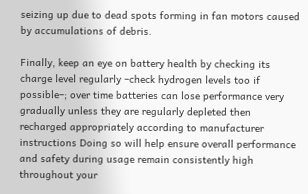seizing up due to dead spots forming in fan motors caused by accumulations of debris.

Finally, keep an eye on battery health by checking its charge level regularly –check hydrogen levels too if possible–; over time batteries can lose performance very gradually unless they are regularly depleted then recharged appropriately according to manufacturer instructions Doing so will help ensure overall performance and safety during usage remain consistently high throughout your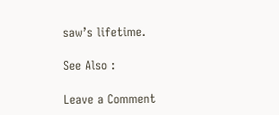saw’s lifetime.

See Also :

Leave a Comment